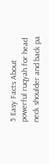5 Easy Facts About powerful ruqyah for head neck shoulder and back pa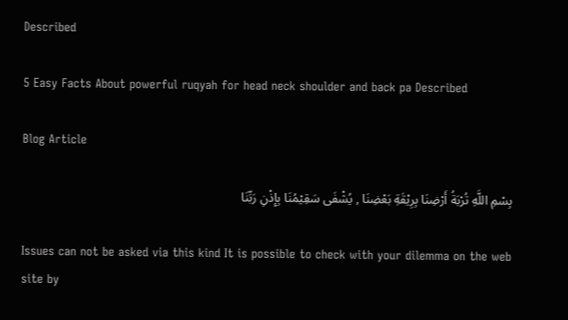Described

5 Easy Facts About powerful ruqyah for head neck shoulder and back pa Described

Blog Article

بِسْمِ اللَّهِ تُرْبَةُ أَرْضِنَا بِرِيْقَةِ بَعْضِنَا , يُشْفَى سَقِيْمُنَا بِإِذْنِ رَبِّنَا

Issues can not be asked via this kind It is possible to check with your dilemma on the web site by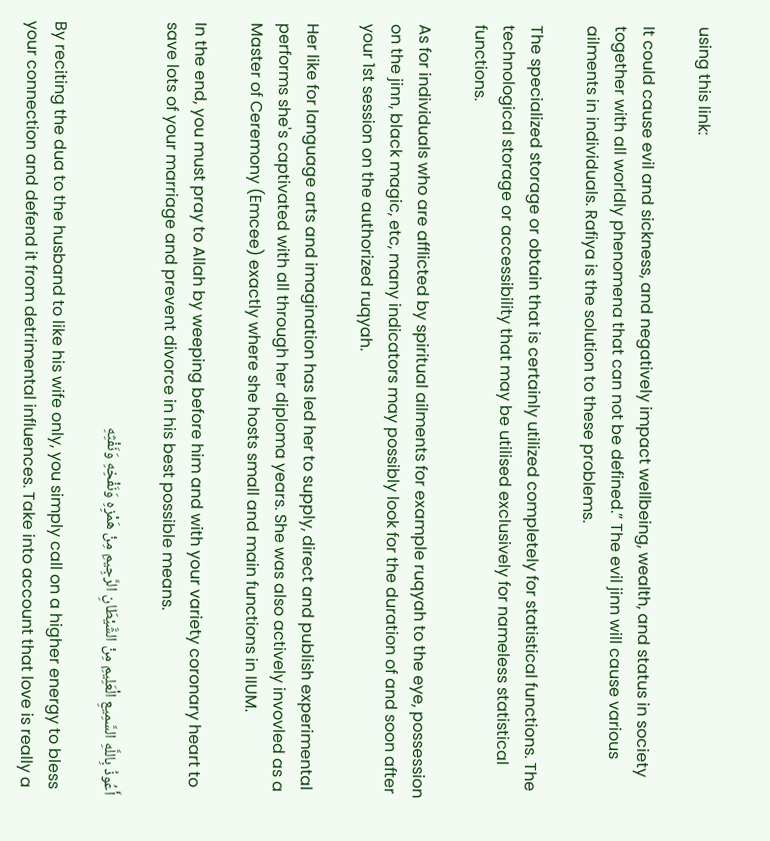using this link:

It could cause evil and sickness, and negatively impact wellbeing, wealth, and status in society together with all worldly phenomena that can not be defined.” The evil jinn will cause various ailments in individuals. Rafiya is the solution to these problems.

The specialized storage or obtain that is certainly utilized completely for statistical functions. The technological storage or accessibility that may be utilised exclusively for nameless statistical functions.

As for individuals who are afflicted by spiritual ailments for example ruqyah to the eye, possession on the jinn, black magic, etc, many indicators may possibly look for the duration of and soon after your 1st session on the authorized ruqyah.

Her like for language arts and imagination has led her to supply, direct and publish experimental performs she's captivated with all through her diploma years. She was also actively invovled as a Master of Ceremony (Emcee) exactly where she hosts small and main functions in IIUM.

In the end, you must pray to Allah by weeping before him and with your variety coronary heart to save lots of your marriage and prevent divorce in his best possible means.

أَعُوذُ بِاللَّهِ السَّمِيعِ الْعَلِيمِ مِنْ الشَّيْطَانِ الرَّجِيمِ مِنْ هَمْزِهِ وَنَفْخِهِ وَنَفْثِهِ

By reciting the dua to the husband to like his wife only, you simply call on a higher energy to bless your connection and defend it from detrimental influences. Take into account that love is really a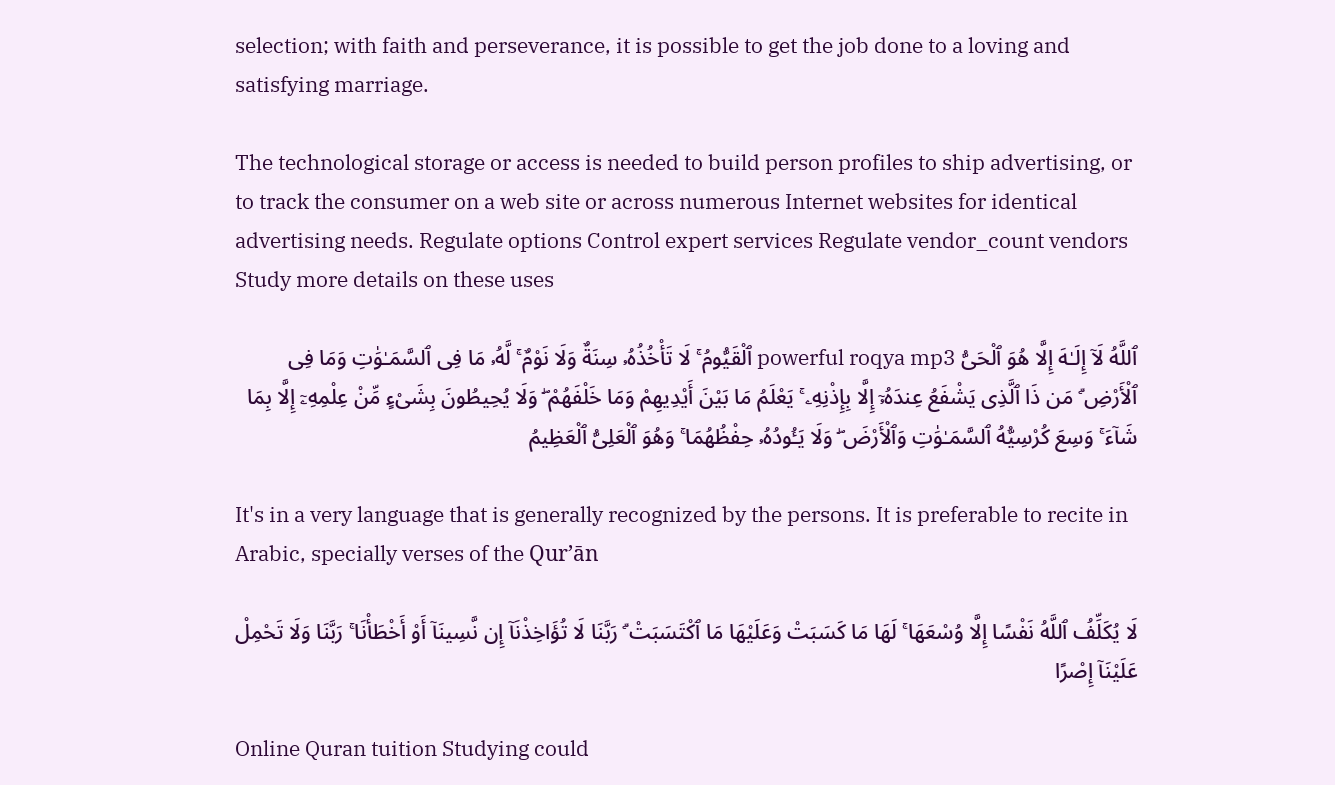selection; with faith and perseverance, it is possible to get the job done to a loving and satisfying marriage.

The technological storage or access is needed to build person profiles to ship advertising, or to track the consumer on a web site or across numerous Internet websites for identical advertising needs. Regulate options Control expert services Regulate vendor_count vendors Study more details on these uses

ٱللَّهُ لَآ إِلَـٰهَ إِلَّا هُوَ ٱلْحَىُّ powerful roqya mp3 ٱلْقَيُّومُ ۚ لَا تَأْخُذُهُۥ سِنَةٌ وَلَا نَوْمٌ ۚ لَّهُۥ مَا فِى ٱلسَّمَـٰوَٰتِ وَمَا فِى ٱلْأَرْضِ ۗ مَن ذَا ٱلَّذِى يَشْفَعُ عِندَهُۥٓ إِلَّا بِإِذْنِهِۦ ۚ يَعْلَمُ مَا بَيْنَ أَيْدِيهِمْ وَمَا خَلْفَهُمْ ۖ وَلَا يُحِيطُونَ بِشَىْءٍ مِّنْ عِلْمِهِۦٓ إِلَّا بِمَا شَآءَ ۚ وَسِعَ كُرْسِيُّهُ ٱلسَّمَـٰوَٰتِ وَٱلْأَرْضَ ۖ وَلَا يَـُٔودُهُۥ حِفْظُهُمَا ۚ وَهُوَ ٱلْعَلِىُّ ٱلْعَظِيمُ

It's in a very language that is generally recognized by the persons. It is preferable to recite in Arabic, specially verses of the Qur’ān

لَا يُكَلِّفُ ٱللَّهُ نَفْسًا إِلَّا وُسْعَهَا ۚ لَهَا مَا كَسَبَتْ وَعَلَيْهَا مَا ٱكْتَسَبَتْ ۗ رَبَّنَا لَا تُؤَاخِذْنَآ إِن نَّسِينَآ أَوْ أَخْطَأْنَا ۚ رَبَّنَا وَلَا تَحْمِلْ عَلَيْنَآ إِصْرًا

Online Quran tuition Studying could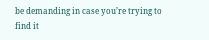be demanding in case you’re trying to find it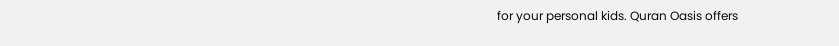for your personal kids. Quran Oasis offers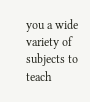you a wide variety of subjects to teach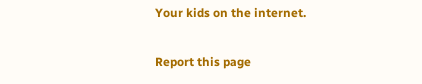Your kids on the internet.

Report this page